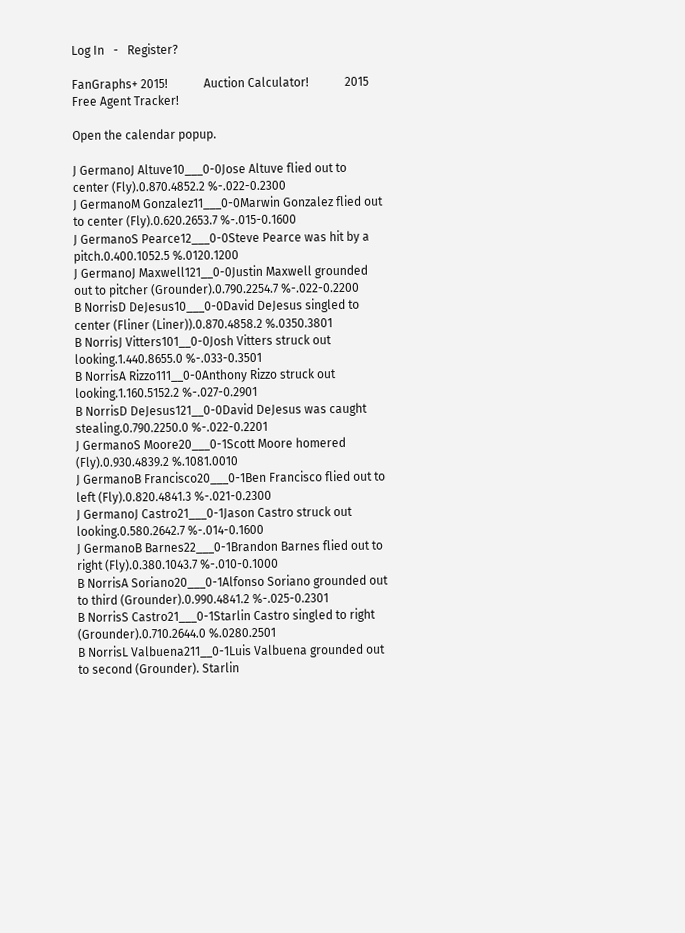Log In   -   Register?

FanGraphs+ 2015!            Auction Calculator!            2015 Free Agent Tracker!

Open the calendar popup.

J GermanoJ Altuve10___0-0Jose Altuve flied out to center (Fly).0.870.4852.2 %-.022-0.2300
J GermanoM Gonzalez11___0-0Marwin Gonzalez flied out to center (Fly).0.620.2653.7 %-.015-0.1600
J GermanoS Pearce12___0-0Steve Pearce was hit by a pitch.0.400.1052.5 %.0120.1200
J GermanoJ Maxwell121__0-0Justin Maxwell grounded out to pitcher (Grounder).0.790.2254.7 %-.022-0.2200
B NorrisD DeJesus10___0-0David DeJesus singled to center (Fliner (Liner)).0.870.4858.2 %.0350.3801
B NorrisJ Vitters101__0-0Josh Vitters struck out looking.1.440.8655.0 %-.033-0.3501
B NorrisA Rizzo111__0-0Anthony Rizzo struck out looking.1.160.5152.2 %-.027-0.2901
B NorrisD DeJesus121__0-0David DeJesus was caught stealing.0.790.2250.0 %-.022-0.2201
J GermanoS Moore20___0-1Scott Moore homered (Fly).0.930.4839.2 %.1081.0010
J GermanoB Francisco20___0-1Ben Francisco flied out to left (Fly).0.820.4841.3 %-.021-0.2300
J GermanoJ Castro21___0-1Jason Castro struck out looking.0.580.2642.7 %-.014-0.1600
J GermanoB Barnes22___0-1Brandon Barnes flied out to right (Fly).0.380.1043.7 %-.010-0.1000
B NorrisA Soriano20___0-1Alfonso Soriano grounded out to third (Grounder).0.990.4841.2 %-.025-0.2301
B NorrisS Castro21___0-1Starlin Castro singled to right (Grounder).0.710.2644.0 %.0280.2501
B NorrisL Valbuena211__0-1Luis Valbuena grounded out to second (Grounder). Starlin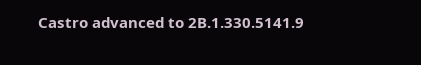Castro advanced to 2B.1.330.5141.9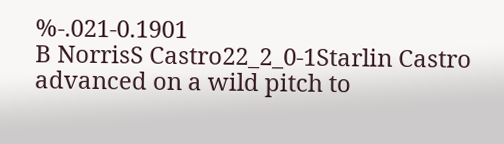%-.021-0.1901
B NorrisS Castro22_2_0-1Starlin Castro advanced on a wild pitch to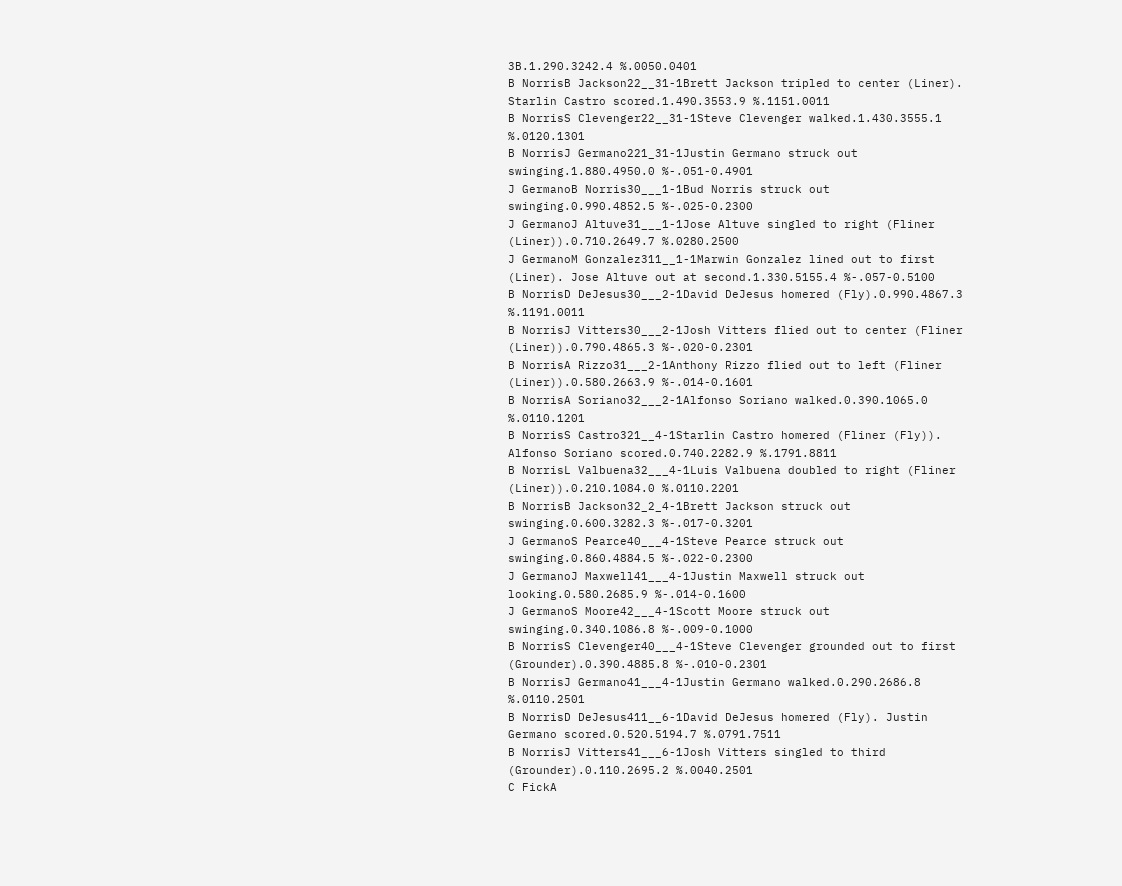3B.1.290.3242.4 %.0050.0401
B NorrisB Jackson22__31-1Brett Jackson tripled to center (Liner). Starlin Castro scored.1.490.3553.9 %.1151.0011
B NorrisS Clevenger22__31-1Steve Clevenger walked.1.430.3555.1 %.0120.1301
B NorrisJ Germano221_31-1Justin Germano struck out swinging.1.880.4950.0 %-.051-0.4901
J GermanoB Norris30___1-1Bud Norris struck out swinging.0.990.4852.5 %-.025-0.2300
J GermanoJ Altuve31___1-1Jose Altuve singled to right (Fliner (Liner)).0.710.2649.7 %.0280.2500
J GermanoM Gonzalez311__1-1Marwin Gonzalez lined out to first (Liner). Jose Altuve out at second.1.330.5155.4 %-.057-0.5100
B NorrisD DeJesus30___2-1David DeJesus homered (Fly).0.990.4867.3 %.1191.0011
B NorrisJ Vitters30___2-1Josh Vitters flied out to center (Fliner (Liner)).0.790.4865.3 %-.020-0.2301
B NorrisA Rizzo31___2-1Anthony Rizzo flied out to left (Fliner (Liner)).0.580.2663.9 %-.014-0.1601
B NorrisA Soriano32___2-1Alfonso Soriano walked.0.390.1065.0 %.0110.1201
B NorrisS Castro321__4-1Starlin Castro homered (Fliner (Fly)). Alfonso Soriano scored.0.740.2282.9 %.1791.8811
B NorrisL Valbuena32___4-1Luis Valbuena doubled to right (Fliner (Liner)).0.210.1084.0 %.0110.2201
B NorrisB Jackson32_2_4-1Brett Jackson struck out swinging.0.600.3282.3 %-.017-0.3201
J GermanoS Pearce40___4-1Steve Pearce struck out swinging.0.860.4884.5 %-.022-0.2300
J GermanoJ Maxwell41___4-1Justin Maxwell struck out looking.0.580.2685.9 %-.014-0.1600
J GermanoS Moore42___4-1Scott Moore struck out swinging.0.340.1086.8 %-.009-0.1000
B NorrisS Clevenger40___4-1Steve Clevenger grounded out to first (Grounder).0.390.4885.8 %-.010-0.2301
B NorrisJ Germano41___4-1Justin Germano walked.0.290.2686.8 %.0110.2501
B NorrisD DeJesus411__6-1David DeJesus homered (Fly). Justin Germano scored.0.520.5194.7 %.0791.7511
B NorrisJ Vitters41___6-1Josh Vitters singled to third (Grounder).0.110.2695.2 %.0040.2501
C FickA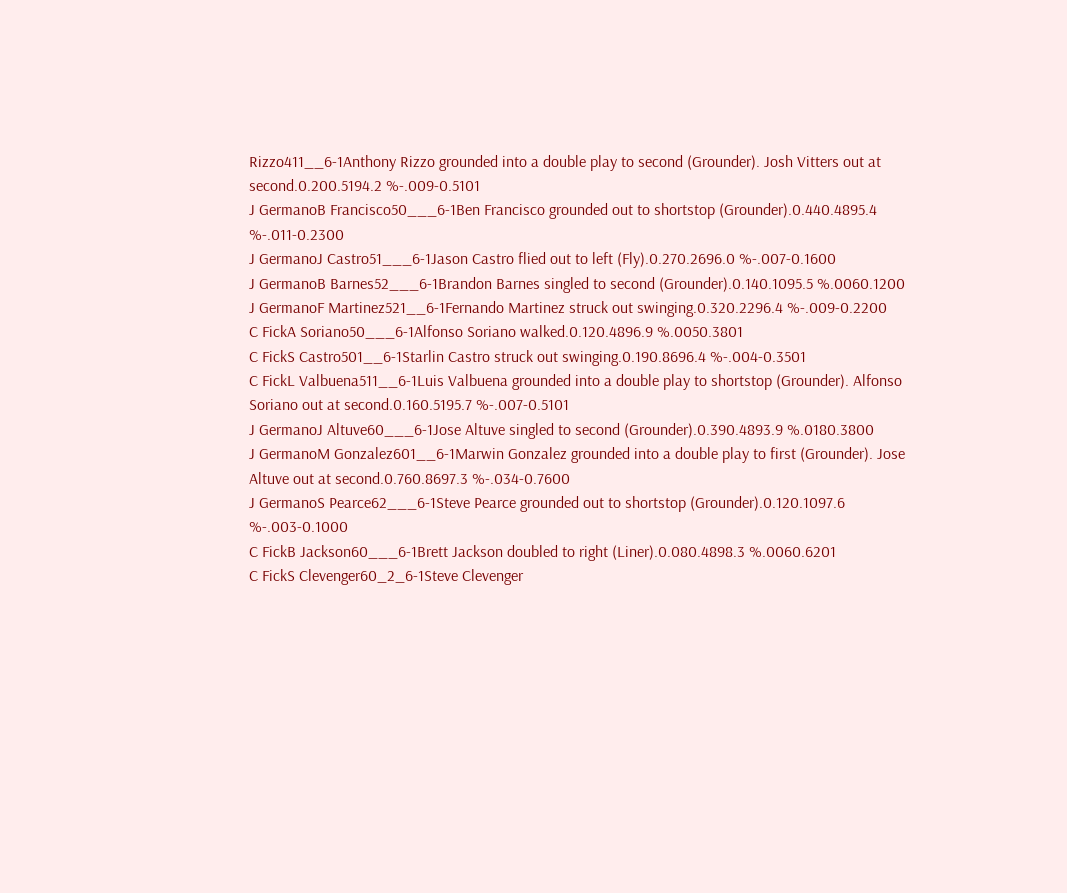Rizzo411__6-1Anthony Rizzo grounded into a double play to second (Grounder). Josh Vitters out at second.0.200.5194.2 %-.009-0.5101
J GermanoB Francisco50___6-1Ben Francisco grounded out to shortstop (Grounder).0.440.4895.4 %-.011-0.2300
J GermanoJ Castro51___6-1Jason Castro flied out to left (Fly).0.270.2696.0 %-.007-0.1600
J GermanoB Barnes52___6-1Brandon Barnes singled to second (Grounder).0.140.1095.5 %.0060.1200
J GermanoF Martinez521__6-1Fernando Martinez struck out swinging.0.320.2296.4 %-.009-0.2200
C FickA Soriano50___6-1Alfonso Soriano walked.0.120.4896.9 %.0050.3801
C FickS Castro501__6-1Starlin Castro struck out swinging.0.190.8696.4 %-.004-0.3501
C FickL Valbuena511__6-1Luis Valbuena grounded into a double play to shortstop (Grounder). Alfonso Soriano out at second.0.160.5195.7 %-.007-0.5101
J GermanoJ Altuve60___6-1Jose Altuve singled to second (Grounder).0.390.4893.9 %.0180.3800
J GermanoM Gonzalez601__6-1Marwin Gonzalez grounded into a double play to first (Grounder). Jose Altuve out at second.0.760.8697.3 %-.034-0.7600
J GermanoS Pearce62___6-1Steve Pearce grounded out to shortstop (Grounder).0.120.1097.6 %-.003-0.1000
C FickB Jackson60___6-1Brett Jackson doubled to right (Liner).0.080.4898.3 %.0060.6201
C FickS Clevenger60_2_6-1Steve Clevenger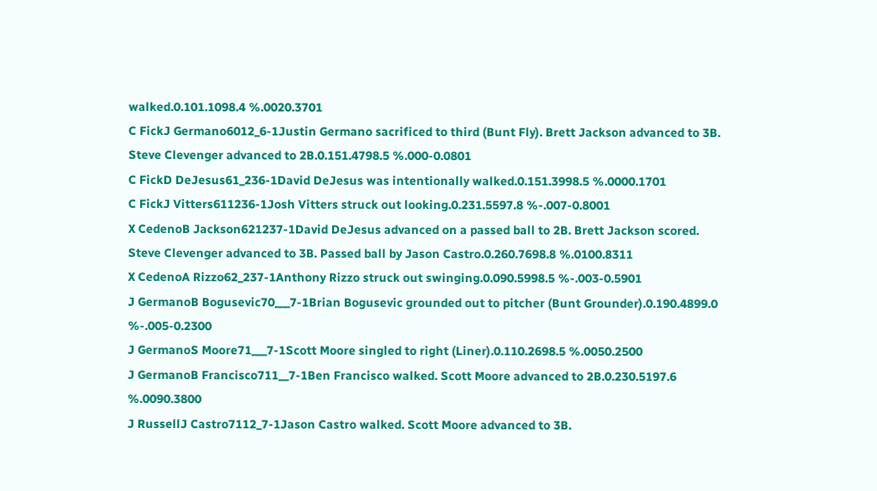walked.0.101.1098.4 %.0020.3701
C FickJ Germano6012_6-1Justin Germano sacrificed to third (Bunt Fly). Brett Jackson advanced to 3B. Steve Clevenger advanced to 2B.0.151.4798.5 %.000-0.0801
C FickD DeJesus61_236-1David DeJesus was intentionally walked.0.151.3998.5 %.0000.1701
C FickJ Vitters611236-1Josh Vitters struck out looking.0.231.5597.8 %-.007-0.8001
X CedenoB Jackson621237-1David DeJesus advanced on a passed ball to 2B. Brett Jackson scored. Steve Clevenger advanced to 3B. Passed ball by Jason Castro.0.260.7698.8 %.0100.8311
X CedenoA Rizzo62_237-1Anthony Rizzo struck out swinging.0.090.5998.5 %-.003-0.5901
J GermanoB Bogusevic70___7-1Brian Bogusevic grounded out to pitcher (Bunt Grounder).0.190.4899.0 %-.005-0.2300
J GermanoS Moore71___7-1Scott Moore singled to right (Liner).0.110.2698.5 %.0050.2500
J GermanoB Francisco711__7-1Ben Francisco walked. Scott Moore advanced to 2B.0.230.5197.6 %.0090.3800
J RussellJ Castro7112_7-1Jason Castro walked. Scott Moore advanced to 3B.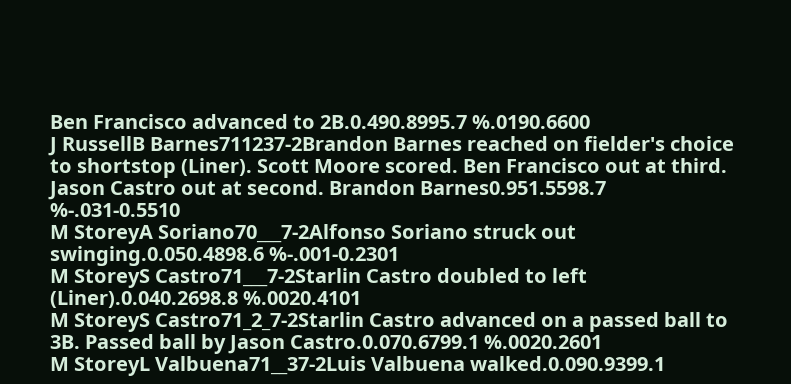Ben Francisco advanced to 2B.0.490.8995.7 %.0190.6600
J RussellB Barnes711237-2Brandon Barnes reached on fielder's choice to shortstop (Liner). Scott Moore scored. Ben Francisco out at third. Jason Castro out at second. Brandon Barnes0.951.5598.7 %-.031-0.5510
M StoreyA Soriano70___7-2Alfonso Soriano struck out swinging.0.050.4898.6 %-.001-0.2301
M StoreyS Castro71___7-2Starlin Castro doubled to left (Liner).0.040.2698.8 %.0020.4101
M StoreyS Castro71_2_7-2Starlin Castro advanced on a passed ball to 3B. Passed ball by Jason Castro.0.070.6799.1 %.0020.2601
M StoreyL Valbuena71__37-2Luis Valbuena walked.0.090.9399.1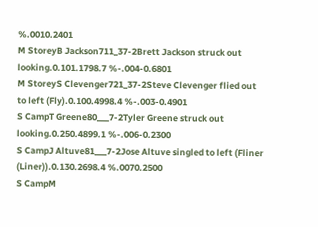%.0010.2401
M StoreyB Jackson711_37-2Brett Jackson struck out looking.0.101.1798.7 %-.004-0.6801
M StoreyS Clevenger721_37-2Steve Clevenger flied out to left (Fly).0.100.4998.4 %-.003-0.4901
S CampT Greene80___7-2Tyler Greene struck out looking.0.250.4899.1 %-.006-0.2300
S CampJ Altuve81___7-2Jose Altuve singled to left (Fliner (Liner)).0.130.2698.4 %.0070.2500
S CampM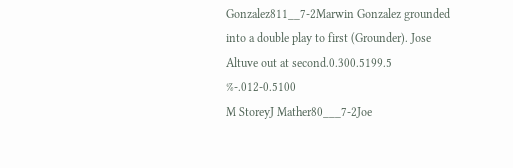Gonzalez811__7-2Marwin Gonzalez grounded into a double play to first (Grounder). Jose Altuve out at second.0.300.5199.5 %-.012-0.5100
M StoreyJ Mather80___7-2Joe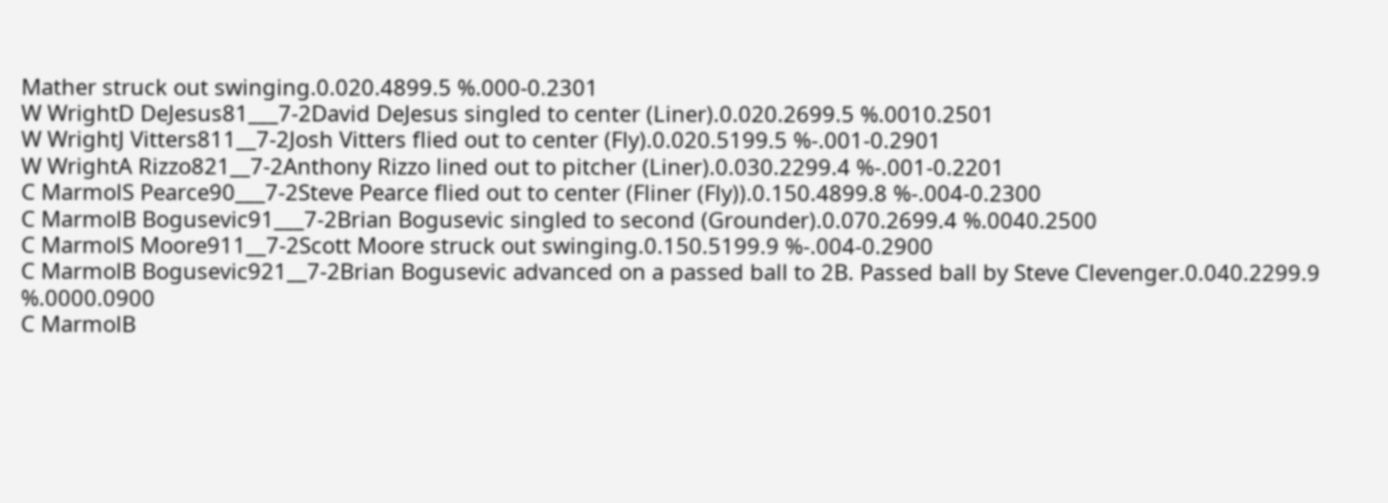Mather struck out swinging.0.020.4899.5 %.000-0.2301
W WrightD DeJesus81___7-2David DeJesus singled to center (Liner).0.020.2699.5 %.0010.2501
W WrightJ Vitters811__7-2Josh Vitters flied out to center (Fly).0.020.5199.5 %-.001-0.2901
W WrightA Rizzo821__7-2Anthony Rizzo lined out to pitcher (Liner).0.030.2299.4 %-.001-0.2201
C MarmolS Pearce90___7-2Steve Pearce flied out to center (Fliner (Fly)).0.150.4899.8 %-.004-0.2300
C MarmolB Bogusevic91___7-2Brian Bogusevic singled to second (Grounder).0.070.2699.4 %.0040.2500
C MarmolS Moore911__7-2Scott Moore struck out swinging.0.150.5199.9 %-.004-0.2900
C MarmolB Bogusevic921__7-2Brian Bogusevic advanced on a passed ball to 2B. Passed ball by Steve Clevenger.0.040.2299.9 %.0000.0900
C MarmolB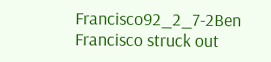Francisco92_2_7-2Ben Francisco struck out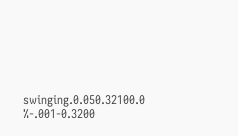swinging.0.050.32100.0 %-.001-0.3200